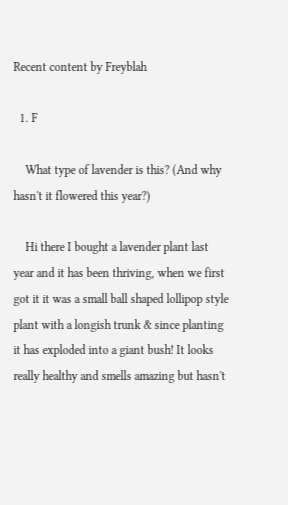Recent content by Freyblah

  1. F

    What type of lavender is this? (And why hasn't it flowered this year?)

    Hi there I bought a lavender plant last year and it has been thriving, when we first got it it was a small ball shaped lollipop style plant with a longish trunk & since planting it has exploded into a giant bush! It looks really healthy and smells amazing but hasn't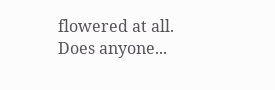flowered at all. Does anyone...